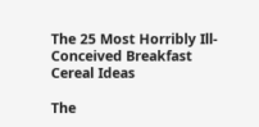The 25 Most Horribly Ill-Conceived Breakfast Cereal Ideas

The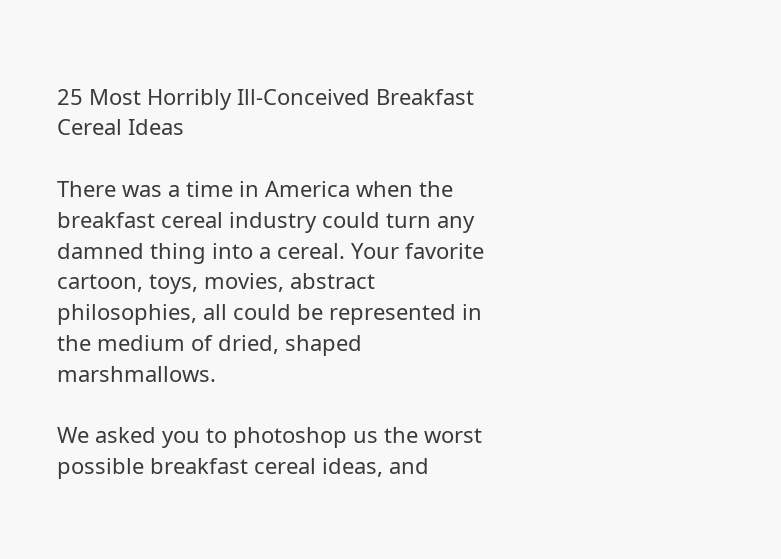25 Most Horribly Ill-Conceived Breakfast Cereal Ideas

There was a time in America when the breakfast cereal industry could turn any damned thing into a cereal. Your favorite cartoon, toys, movies, abstract philosophies, all could be represented in the medium of dried, shaped marshmallows.

We asked you to photoshop us the worst possible breakfast cereal ideas, and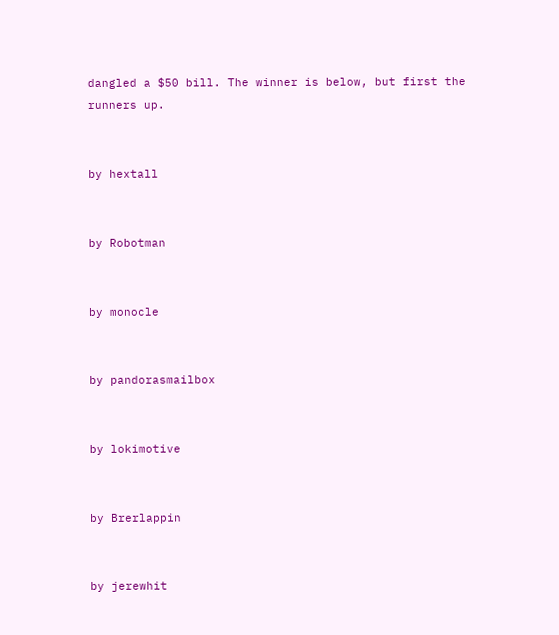dangled a $50 bill. The winner is below, but first the runners up.


by hextall


by Robotman


by monocle


by pandorasmailbox


by lokimotive


by Brerlappin


by jerewhit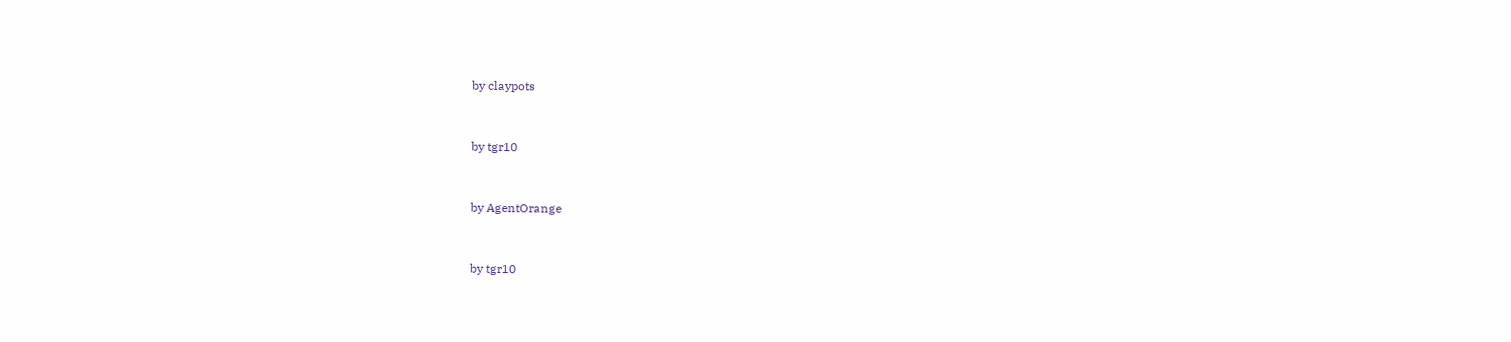by claypots


by tgr10


by AgentOrange


by tgr10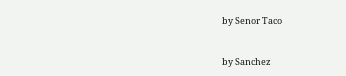by Senor Taco


by Sanchez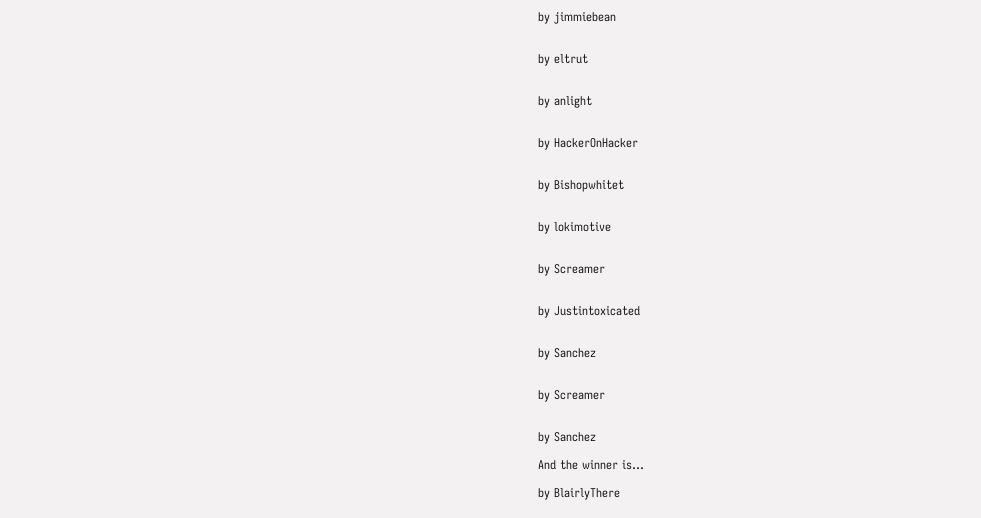by jimmiebean


by eltrut


by anlight


by HackerOnHacker


by Bishopwhitet


by lokimotive


by Screamer


by Justintoxicated


by Sanchez


by Screamer


by Sanchez

And the winner is...

by BlairlyThere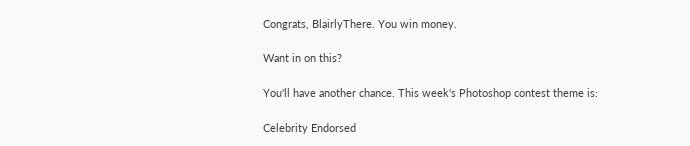Congrats, BlairlyThere. You win money.

Want in on this?

You'll have another chance. This week's Photoshop contest theme is:

Celebrity Endorsed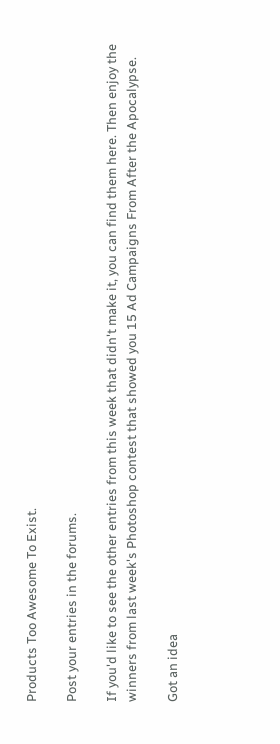Products Too Awesome To Exist.

Post your entries in the forums.

If you'd like to see the other entries from this week that didn't make it, you can find them here. Then enjoy the winners from last week's Photoshop contest that showed you 15 Ad Campaigns From After the Apocalypse.

Got an idea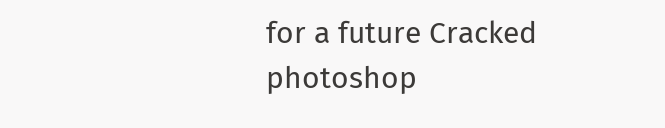for a future Cracked photoshop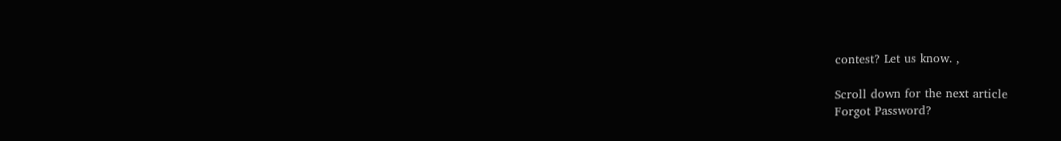contest? Let us know. ,

Scroll down for the next article
Forgot Password?